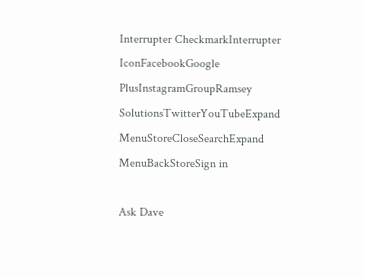Interrupter CheckmarkInterrupter IconFacebookGoogle PlusInstagramGroupRamsey SolutionsTwitterYouTubeExpand MenuStoreCloseSearchExpand MenuBackStoreSign in

Ask Dave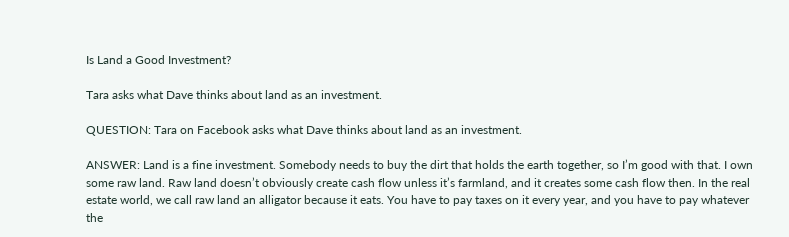Is Land a Good Investment?

Tara asks what Dave thinks about land as an investment.

QUESTION: Tara on Facebook asks what Dave thinks about land as an investment.

ANSWER: Land is a fine investment. Somebody needs to buy the dirt that holds the earth together, so I’m good with that. I own some raw land. Raw land doesn’t obviously create cash flow unless it’s farmland, and it creates some cash flow then. In the real estate world, we call raw land an alligator because it eats. You have to pay taxes on it every year, and you have to pay whatever the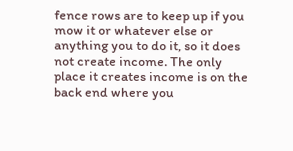fence rows are to keep up if you mow it or whatever else or anything you to do it, so it does not create income. The only place it creates income is on the back end where you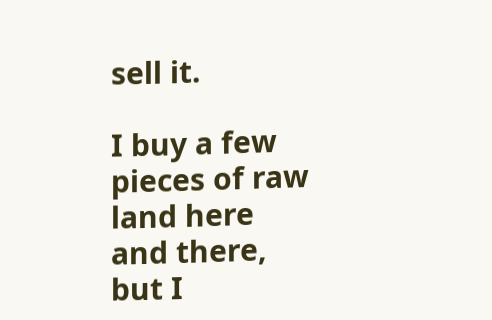sell it.

I buy a few pieces of raw land here and there, but I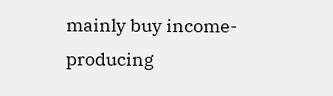mainly buy income-producing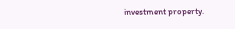investment property.